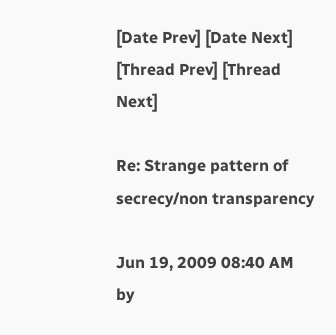[Date Prev] [Date Next] [Thread Prev] [Thread Next]

Re: Strange pattern of secrecy/non transparency

Jun 19, 2009 08:40 AM
by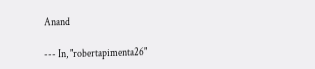Anand

--- In, "robertapimenta26"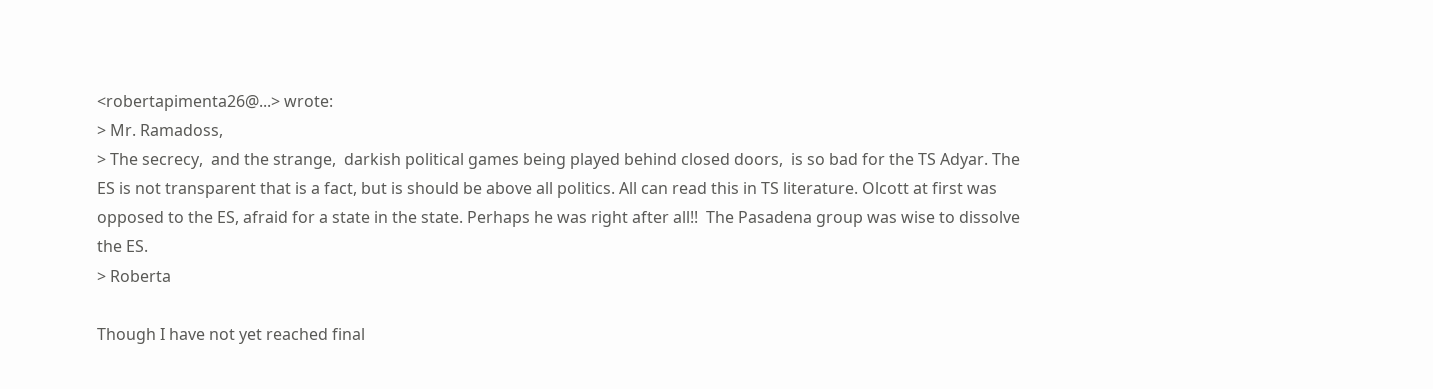<robertapimenta26@...> wrote:
> Mr. Ramadoss,
> The secrecy,  and the strange,  darkish political games being played behind closed doors,  is so bad for the TS Adyar. The ES is not transparent that is a fact, but is should be above all politics. All can read this in TS literature. Olcott at first was opposed to the ES, afraid for a state in the state. Perhaps he was right after all!!  The Pasadena group was wise to dissolve the ES.
> Roberta

Though I have not yet reached final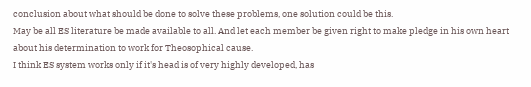conclusion about what should be done to solve these problems, one solution could be this.
May be all ES literature be made available to all. And let each member be given right to make pledge in his own heart about his determination to work for Theosophical cause.
I think ES system works only if it's head is of very highly developed, has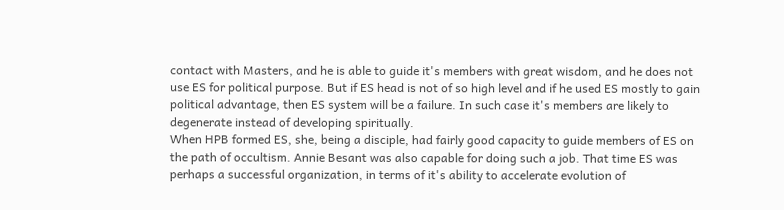contact with Masters, and he is able to guide it's members with great wisdom, and he does not use ES for political purpose. But if ES head is not of so high level and if he used ES mostly to gain political advantage, then ES system will be a failure. In such case it's members are likely to degenerate instead of developing spiritually.
When HPB formed ES, she, being a disciple, had fairly good capacity to guide members of ES on the path of occultism. Annie Besant was also capable for doing such a job. That time ES was perhaps a successful organization, in terms of it's ability to accelerate evolution of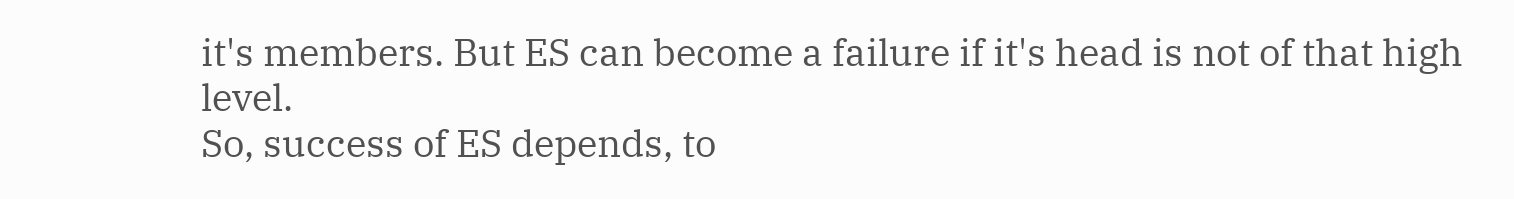it's members. But ES can become a failure if it's head is not of that high level.
So, success of ES depends, to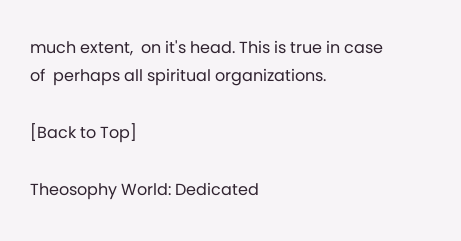much extent,  on it's head. This is true in case of  perhaps all spiritual organizations.

[Back to Top]

Theosophy World: Dedicated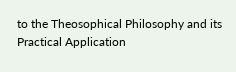to the Theosophical Philosophy and its Practical Application